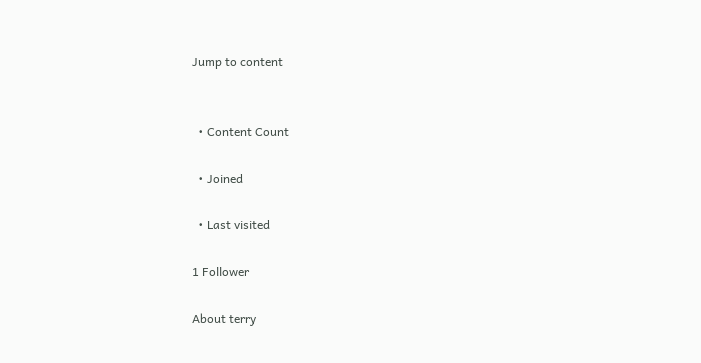Jump to content


  • Content Count

  • Joined

  • Last visited

1 Follower

About terry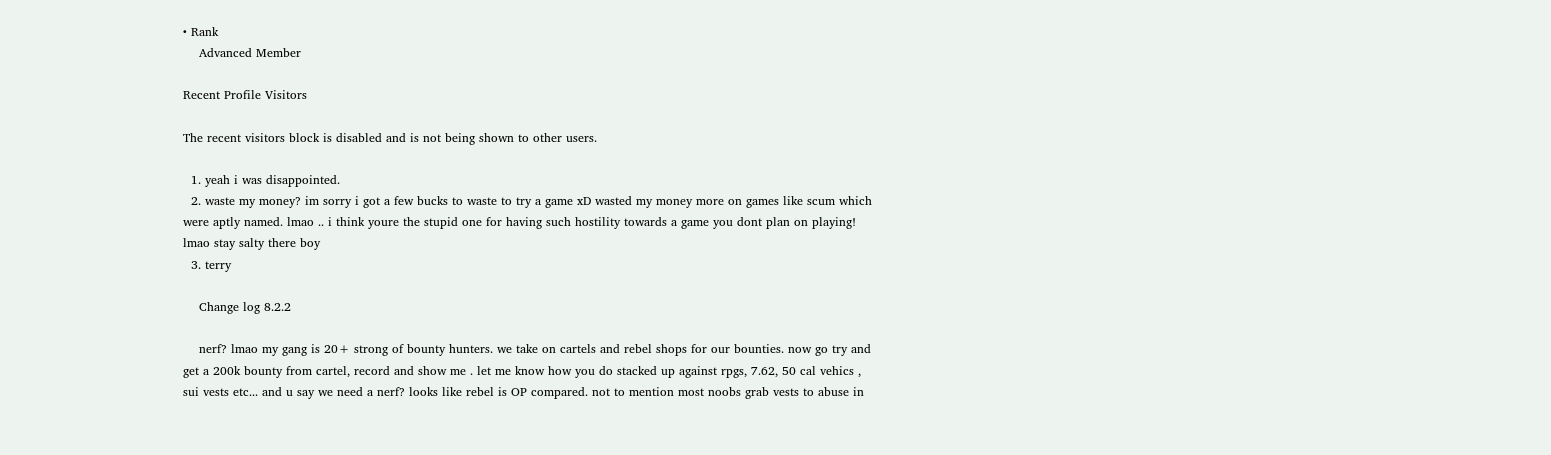• Rank
    Advanced Member

Recent Profile Visitors

The recent visitors block is disabled and is not being shown to other users.

  1. yeah i was disappointed.
  2. waste my money? im sorry i got a few bucks to waste to try a game xD wasted my money more on games like scum which were aptly named. lmao .. i think youre the stupid one for having such hostility towards a game you dont plan on playing! lmao stay salty there boy
  3. terry

    Change log 8.2.2

    nerf? lmao my gang is 20+ strong of bounty hunters. we take on cartels and rebel shops for our bounties. now go try and get a 200k bounty from cartel, record and show me . let me know how you do stacked up against rpgs, 7.62, 50 cal vehics , sui vests etc... and u say we need a nerf? looks like rebel is OP compared. not to mention most noobs grab vests to abuse in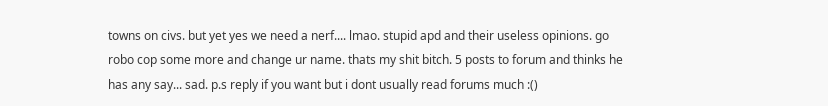towns on civs. but yet yes we need a nerf.... lmao. stupid apd and their useless opinions. go robo cop some more and change ur name. thats my shit bitch. 5 posts to forum and thinks he has any say... sad. p.s reply if you want but i dont usually read forums much :()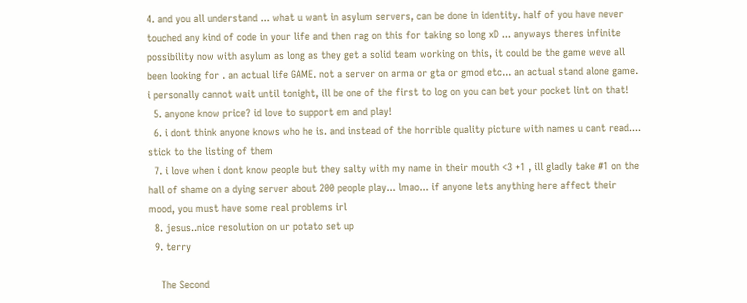4. and you all understand ... what u want in asylum servers, can be done in identity. half of you have never touched any kind of code in your life and then rag on this for taking so long xD ... anyways theres infinite possibility now with asylum as long as they get a solid team working on this, it could be the game weve all been looking for . an actual life GAME. not a server on arma or gta or gmod etc... an actual stand alone game. i personally cannot wait until tonight, ill be one of the first to log on you can bet your pocket lint on that!
  5. anyone know price? id love to support em and play!
  6. i dont think anyone knows who he is. and instead of the horrible quality picture with names u cant read.... stick to the listing of them
  7. i love when i dont know people but they salty with my name in their mouth <3 +1 , ill gladly take #1 on the hall of shame on a dying server about 200 people play... lmao... if anyone lets anything here affect their mood, you must have some real problems irl
  8. jesus..nice resolution on ur potato set up
  9. terry

    The Second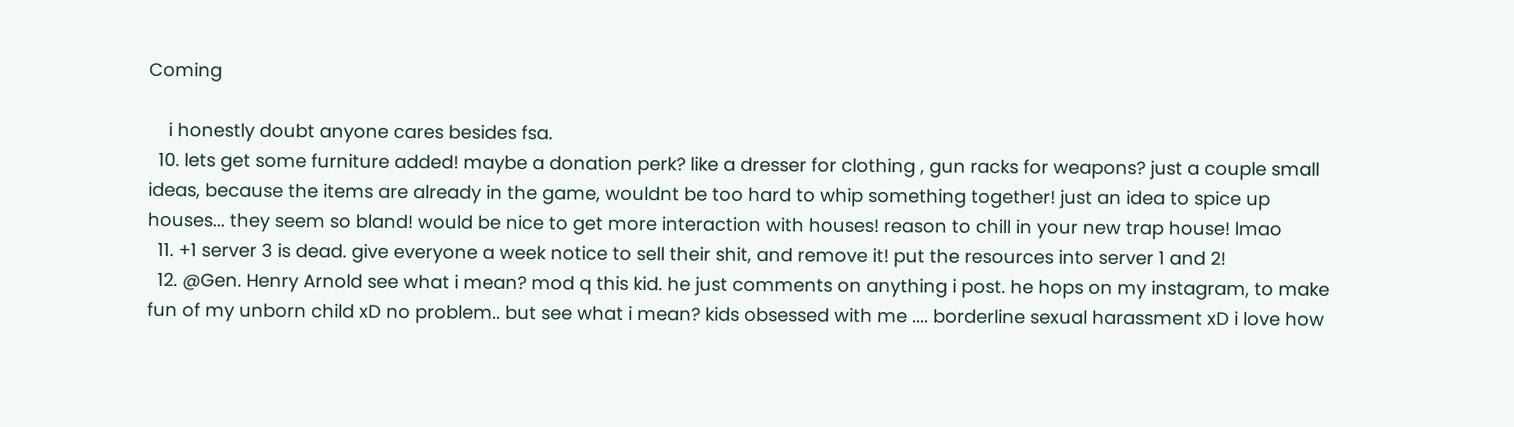Coming

    i honestly doubt anyone cares besides fsa.
  10. lets get some furniture added! maybe a donation perk? like a dresser for clothing , gun racks for weapons? just a couple small ideas, because the items are already in the game, wouldnt be too hard to whip something together! just an idea to spice up houses... they seem so bland! would be nice to get more interaction with houses! reason to chill in your new trap house! lmao
  11. +1 server 3 is dead. give everyone a week notice to sell their shit, and remove it! put the resources into server 1 and 2!
  12. @Gen. Henry Arnold see what i mean? mod q this kid. he just comments on anything i post. he hops on my instagram, to make fun of my unborn child xD no problem.. but see what i mean? kids obsessed with me .... borderline sexual harassment xD i love how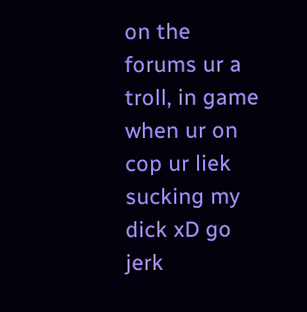on the forums ur a troll, in game when ur on cop ur liek sucking my dick xD go jerk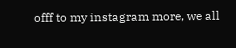offf to my instagram more, we all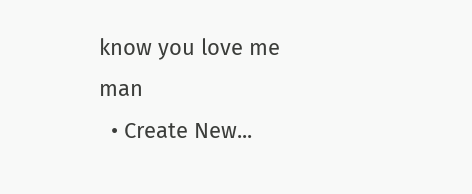know you love me man
  • Create New...